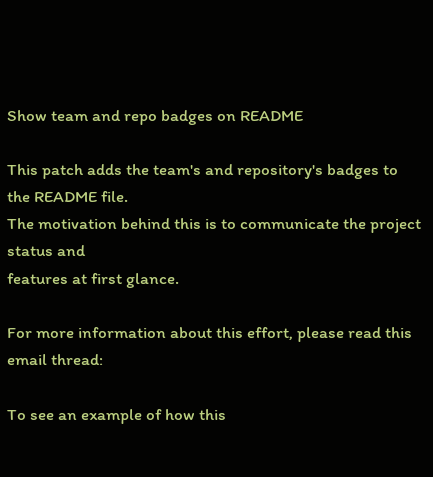Show team and repo badges on README

This patch adds the team's and repository's badges to the README file.
The motivation behind this is to communicate the project status and
features at first glance.

For more information about this effort, please read this email thread:

To see an example of how this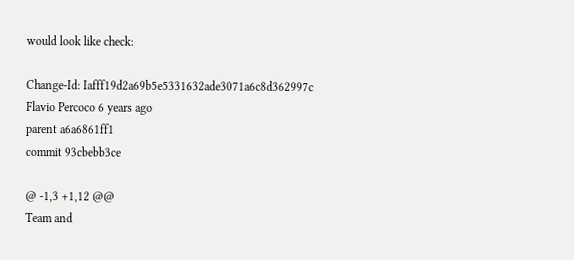would look like check:

Change-Id: Iafff19d2a69b5e5331632ade3071a6c8d362997c
Flavio Percoco 6 years ago
parent a6a6861ff1
commit 93cbebb3ce

@ -1,3 +1,12 @@
Team and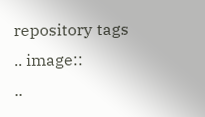repository tags
.. image::
..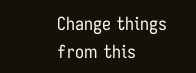Change things from this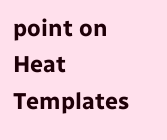point on
Heat Templates